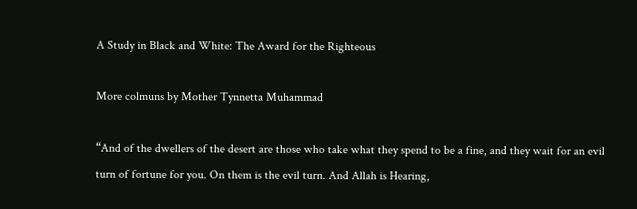A Study in Black and White: The Award for the Righteous

More colmuns by Mother Tynnetta Muhammad

“And of the dwellers of the desert are those who take what they spend to be a fine, and they wait for an evil turn of fortune for you. On them is the evil turn. And Allah is Hearing,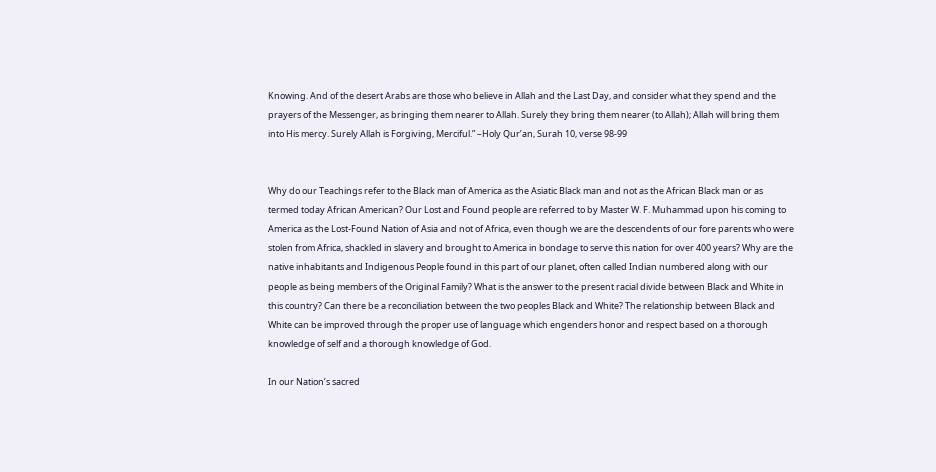Knowing. And of the desert Arabs are those who believe in Allah and the Last Day, and consider what they spend and the prayers of the Messenger, as bringing them nearer to Allah. Surely they bring them nearer (to Allah); Allah will bring them into His mercy. Surely Allah is Forgiving, Merciful.” –Holy Qur’an, Surah 10, verse 98-99


Why do our Teachings refer to the Black man of America as the Asiatic Black man and not as the African Black man or as termed today African American? Our Lost and Found people are referred to by Master W. F. Muhammad upon his coming to America as the Lost-Found Nation of Asia and not of Africa, even though we are the descendents of our fore parents who were stolen from Africa, shackled in slavery and brought to America in bondage to serve this nation for over 400 years? Why are the native inhabitants and Indigenous People found in this part of our planet, often called Indian numbered along with our people as being members of the Original Family? What is the answer to the present racial divide between Black and White in this country? Can there be a reconciliation between the two peoples Black and White? The relationship between Black and White can be improved through the proper use of language which engenders honor and respect based on a thorough knowledge of self and a thorough knowledge of God.

In our Nation’s sacred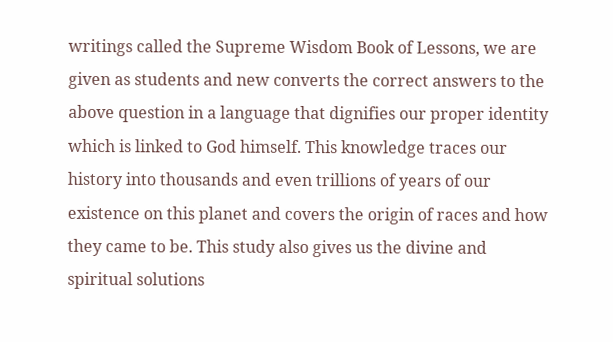writings called the Supreme Wisdom Book of Lessons, we are given as students and new converts the correct answers to the above question in a language that dignifies our proper identity which is linked to God himself. This knowledge traces our history into thousands and even trillions of years of our existence on this planet and covers the origin of races and how they came to be. This study also gives us the divine and spiritual solutions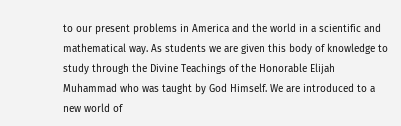to our present problems in America and the world in a scientific and mathematical way. As students we are given this body of knowledge to study through the Divine Teachings of the Honorable Elijah Muhammad who was taught by God Himself. We are introduced to a new world of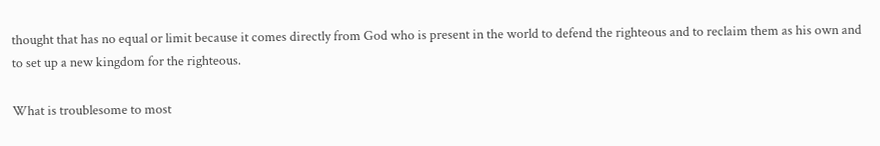thought that has no equal or limit because it comes directly from God who is present in the world to defend the righteous and to reclaim them as his own and to set up a new kingdom for the righteous.

What is troublesome to most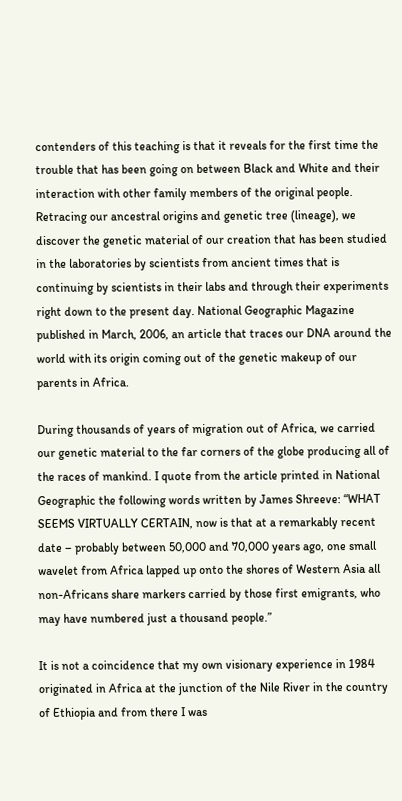contenders of this teaching is that it reveals for the first time the trouble that has been going on between Black and White and their interaction with other family members of the original people. Retracing our ancestral origins and genetic tree (lineage), we discover the genetic material of our creation that has been studied in the laboratories by scientists from ancient times that is continuing by scientists in their labs and through their experiments right down to the present day. National Geographic Magazine published in March, 2006, an article that traces our DNA around the world with its origin coming out of the genetic makeup of our parents in Africa.

During thousands of years of migration out of Africa, we carried our genetic material to the far corners of the globe producing all of the races of mankind. I quote from the article printed in National Geographic the following words written by James Shreeve: “WHAT SEEMS VIRTUALLY CERTAIN, now is that at a remarkably recent date – probably between 50,000 and 70,000 years ago, one small wavelet from Africa lapped up onto the shores of Western Asia all non-Africans share markers carried by those first emigrants, who may have numbered just a thousand people.”

It is not a coincidence that my own visionary experience in 1984 originated in Africa at the junction of the Nile River in the country of Ethiopia and from there I was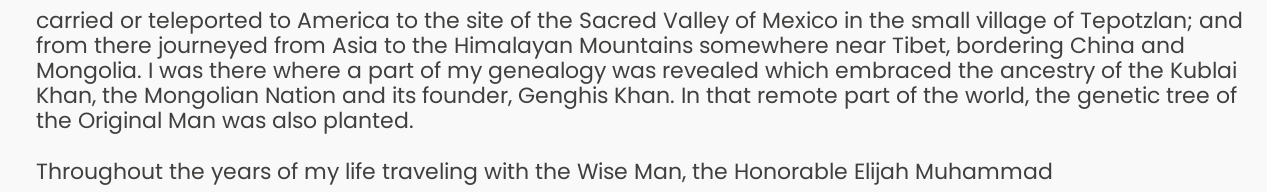carried or teleported to America to the site of the Sacred Valley of Mexico in the small village of Tepotzlan; and from there journeyed from Asia to the Himalayan Mountains somewhere near Tibet, bordering China and Mongolia. I was there where a part of my genealogy was revealed which embraced the ancestry of the Kublai Khan, the Mongolian Nation and its founder, Genghis Khan. In that remote part of the world, the genetic tree of the Original Man was also planted.

Throughout the years of my life traveling with the Wise Man, the Honorable Elijah Muhammad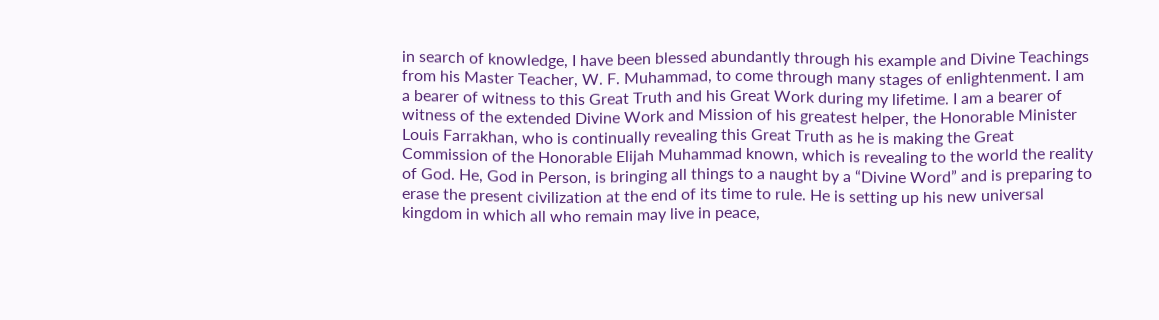in search of knowledge, I have been blessed abundantly through his example and Divine Teachings from his Master Teacher, W. F. Muhammad, to come through many stages of enlightenment. I am a bearer of witness to this Great Truth and his Great Work during my lifetime. I am a bearer of witness of the extended Divine Work and Mission of his greatest helper, the Honorable Minister Louis Farrakhan, who is continually revealing this Great Truth as he is making the Great Commission of the Honorable Elijah Muhammad known, which is revealing to the world the reality of God. He, God in Person, is bringing all things to a naught by a “Divine Word” and is preparing to erase the present civilization at the end of its time to rule. He is setting up his new universal kingdom in which all who remain may live in peace,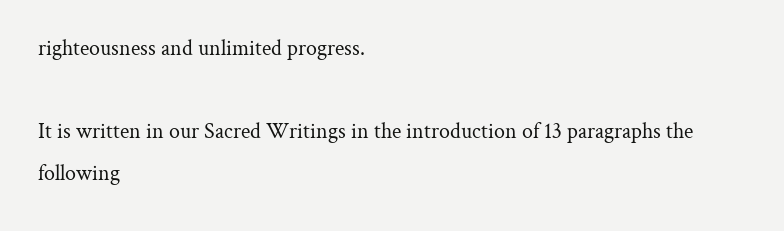righteousness and unlimited progress.

It is written in our Sacred Writings in the introduction of 13 paragraphs the following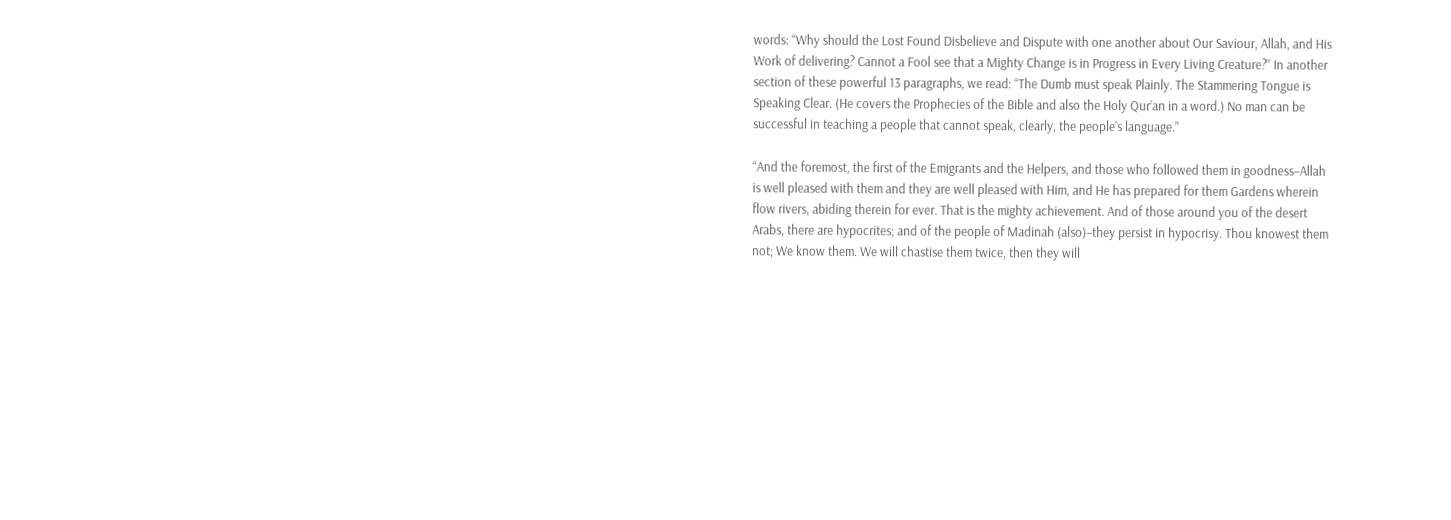words: “Why should the Lost Found Disbelieve and Dispute with one another about Our Saviour, Allah, and His Work of delivering? Cannot a Fool see that a Mighty Change is in Progress in Every Living Creature?” In another section of these powerful 13 paragraphs, we read: “The Dumb must speak Plainly. The Stammering Tongue is Speaking Clear. (He covers the Prophecies of the Bible and also the Holy Qur’an in a word.) No man can be successful in teaching a people that cannot speak, clearly, the people’s language.”

“And the foremost, the first of the Emigrants and the Helpers, and those who followed them in goodness–Allah is well pleased with them and they are well pleased with Him, and He has prepared for them Gardens wherein flow rivers, abiding therein for ever. That is the mighty achievement. And of those around you of the desert Arabs, there are hypocrites; and of the people of Madinah (also)–they persist in hypocrisy. Thou knowest them not; We know them. We will chastise them twice, then they will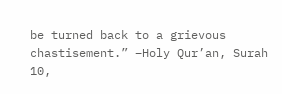be turned back to a grievous chastisement.” –Holy Qur’an, Surah 10,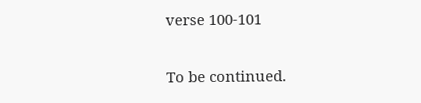verse 100-101

To be continued.